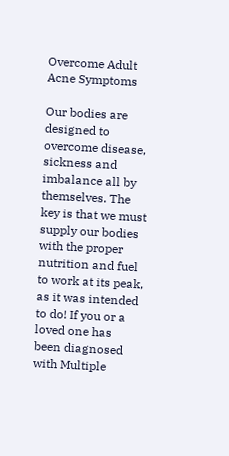Overcome Adult Acne Symptoms

Our bodies are designed to overcome disease, sickness and imbalance all by themselves. The key is that we must supply our bodies with the proper nutrition and fuel to work at its peak, as it was intended to do! If you or a loved one has been diagnosed with Multiple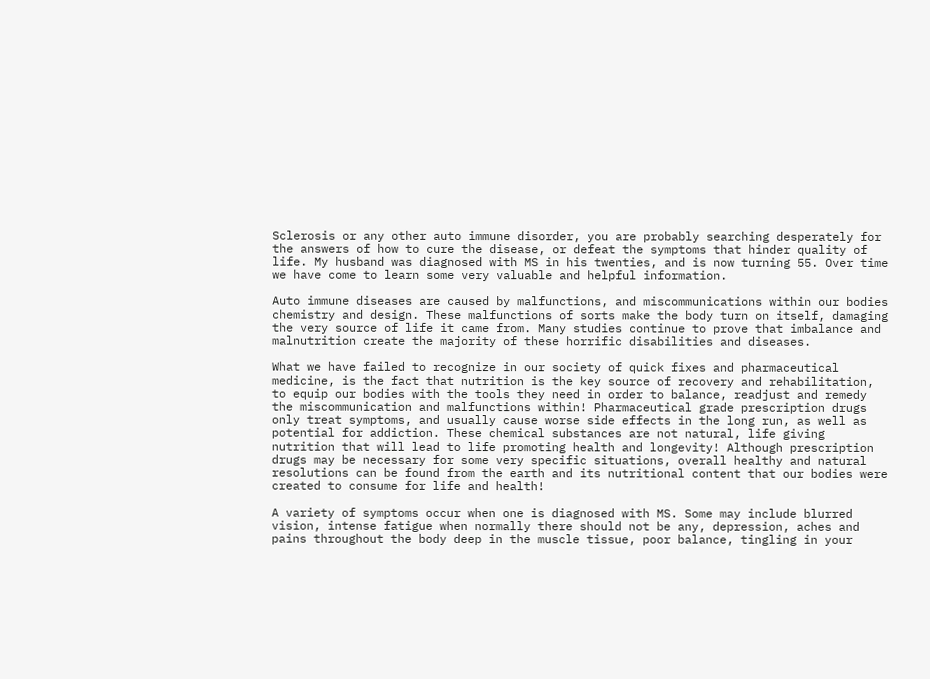Sclerosis or any other auto immune disorder, you are probably searching desperately for the answers of how to cure the disease, or defeat the symptoms that hinder quality of life. My husband was diagnosed with MS in his twenties, and is now turning 55. Over time we have come to learn some very valuable and helpful information.

Auto immune diseases are caused by malfunctions, and miscommunications within our bodies chemistry and design. These malfunctions of sorts make the body turn on itself, damaging the very source of life it came from. Many studies continue to prove that imbalance and malnutrition create the majority of these horrific disabilities and diseases.

What we have failed to recognize in our society of quick fixes and pharmaceutical medicine, is the fact that nutrition is the key source of recovery and rehabilitation, to equip our bodies with the tools they need in order to balance, readjust and remedy the miscommunication and malfunctions within! Pharmaceutical grade prescription drugs only treat symptoms, and usually cause worse side effects in the long run, as well as potential for addiction. These chemical substances are not natural, life giving nutrition that will lead to life promoting health and longevity! Although prescription drugs may be necessary for some very specific situations, overall healthy and natural resolutions can be found from the earth and its nutritional content that our bodies were created to consume for life and health!

A variety of symptoms occur when one is diagnosed with MS. Some may include blurred vision, intense fatigue when normally there should not be any, depression, aches and pains throughout the body deep in the muscle tissue, poor balance, tingling in your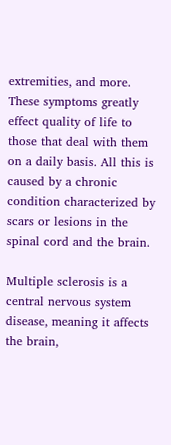extremities, and more. These symptoms greatly effect quality of life to those that deal with them on a daily basis. All this is caused by a chronic condition characterized by scars or lesions in the spinal cord and the brain.

Multiple sclerosis is a central nervous system disease, meaning it affects the brain,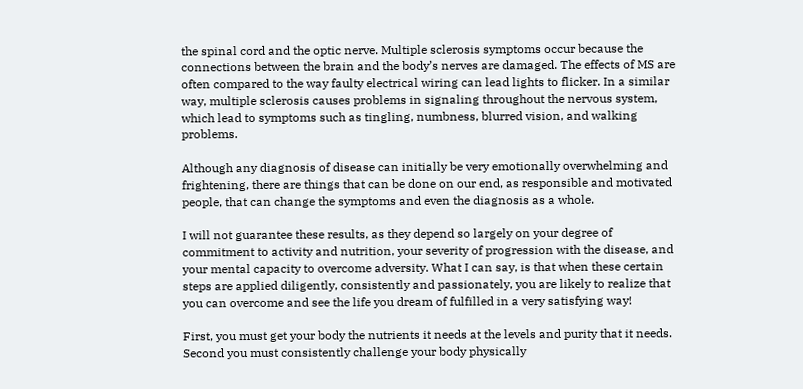the spinal cord and the optic nerve. Multiple sclerosis symptoms occur because the connections between the brain and the body’s nerves are damaged. The effects of MS are often compared to the way faulty electrical wiring can lead lights to flicker. In a similar way, multiple sclerosis causes problems in signaling throughout the nervous system, which lead to symptoms such as tingling, numbness, blurred vision, and walking problems.

Although any diagnosis of disease can initially be very emotionally overwhelming and frightening, there are things that can be done on our end, as responsible and motivated people, that can change the symptoms and even the diagnosis as a whole.

I will not guarantee these results, as they depend so largely on your degree of commitment to activity and nutrition, your severity of progression with the disease, and your mental capacity to overcome adversity. What I can say, is that when these certain steps are applied diligently, consistently and passionately, you are likely to realize that you can overcome and see the life you dream of fulfilled in a very satisfying way!

First, you must get your body the nutrients it needs at the levels and purity that it needs. Second you must consistently challenge your body physically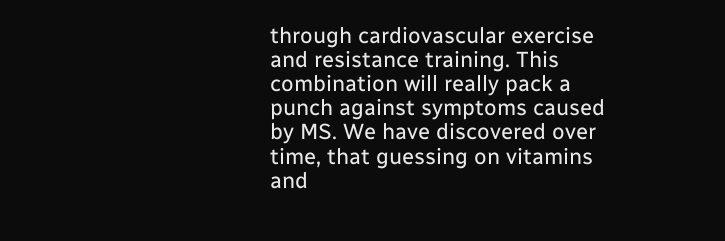through cardiovascular exercise and resistance training. This combination will really pack a punch against symptoms caused by MS. We have discovered over time, that guessing on vitamins and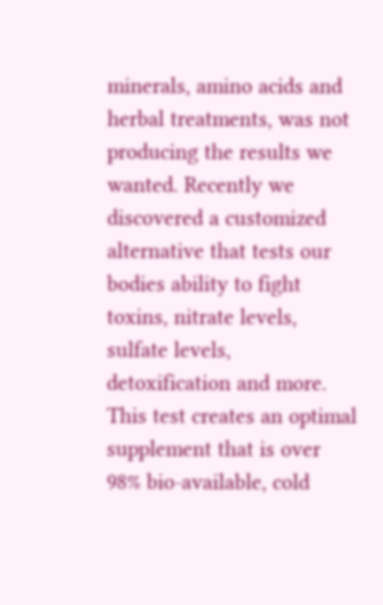minerals, amino acids and herbal treatments, was not producing the results we wanted. Recently we discovered a customized alternative that tests our bodies ability to fight toxins, nitrate levels, sulfate levels, detoxification and more. This test creates an optimal supplement that is over 98% bio-available, cold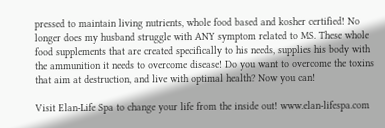pressed to maintain living nutrients, whole food based and kosher certified! No longer does my husband struggle with ANY symptom related to MS. These whole food supplements that are created specifically to his needs, supplies his body with the ammunition it needs to overcome disease! Do you want to overcome the toxins that aim at destruction, and live with optimal health? Now you can!

Visit Elan-Life Spa to change your life from the inside out! www.elan-lifespa.com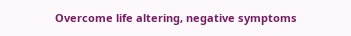Overcome life altering, negative symptoms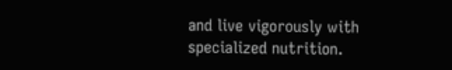and live vigorously with specialized nutrition.